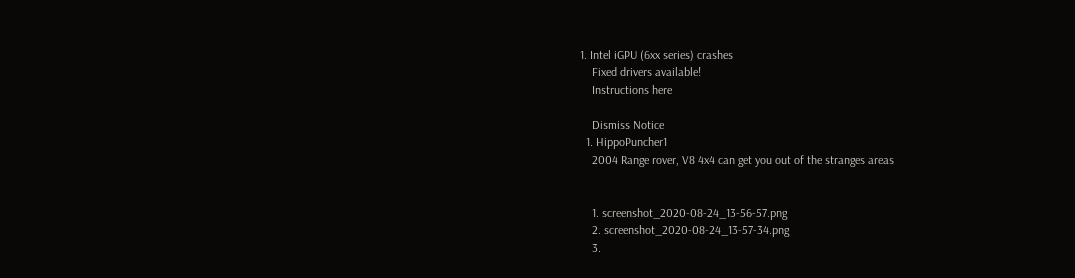1. Intel iGPU (6xx series) crashes
    Fixed drivers available!
    Instructions here

    Dismiss Notice
  1. HippoPuncher1
    2004 Range rover, V8 4x4 can get you out of the stranges areas


    1. screenshot_2020-08-24_13-56-57.png
    2. screenshot_2020-08-24_13-57-34.png
    3.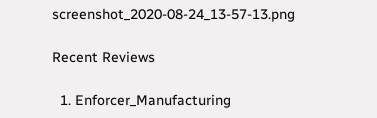screenshot_2020-08-24_13-57-13.png

Recent Reviews

  1. Enforcer_Manufacturing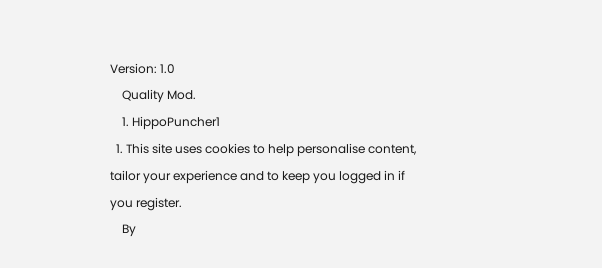Version: 1.0
    Quality Mod.
    1. HippoPuncher1
  1. This site uses cookies to help personalise content, tailor your experience and to keep you logged in if you register.
    By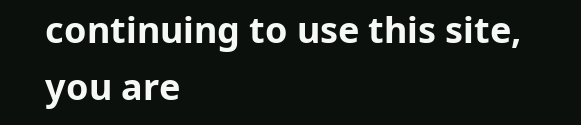continuing to use this site, you are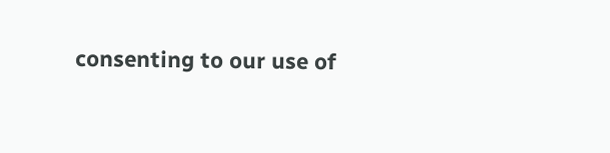consenting to our use of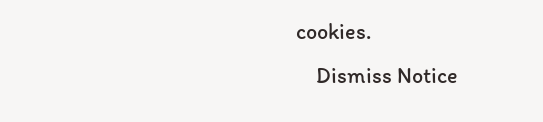cookies.
    Dismiss Notice